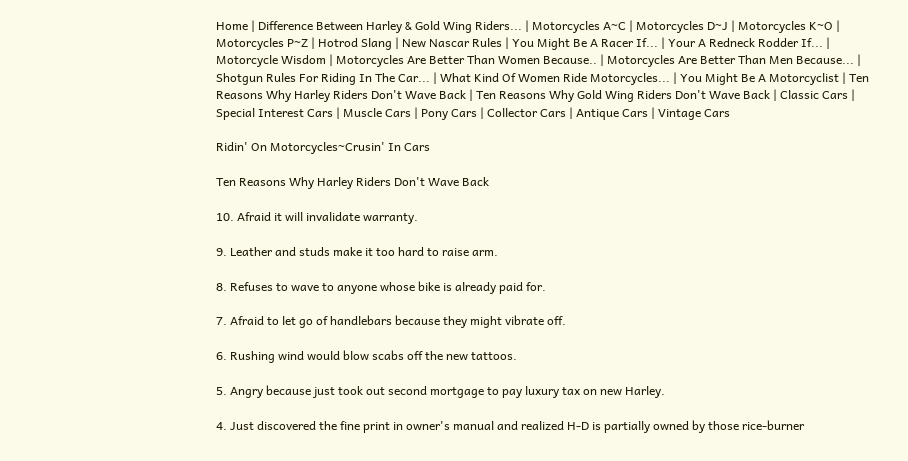Home | Difference Between Harley & Gold Wing Riders... | Motorcycles A~C | Motorcycles D~J | Motorcycles K~O | Motorcycles P~Z | Hotrod Slang | New Nascar Rules | You Might Be A Racer If... | Your A Redneck Rodder If... | Motorcycle Wisdom | Motorcycles Are Better Than Women Because.. | Motorcycles Are Better Than Men Because... | Shotgun Rules For Riding In The Car... | What Kind Of Women Ride Motorcycles... | You Might Be A Motorcyclist | Ten Reasons Why Harley Riders Don't Wave Back | Ten Reasons Why Gold Wing Riders Don't Wave Back | Classic Cars | Special Interest Cars | Muscle Cars | Pony Cars | Collector Cars | Antique Cars | Vintage Cars

Ridin' On Motorcycles~Crusin' In Cars

Ten Reasons Why Harley Riders Don't Wave Back

10. Afraid it will invalidate warranty.

9. Leather and studs make it too hard to raise arm.

8. Refuses to wave to anyone whose bike is already paid for.

7. Afraid to let go of handlebars because they might vibrate off.

6. Rushing wind would blow scabs off the new tattoos.

5. Angry because just took out second mortgage to pay luxury tax on new Harley.

4. Just discovered the fine print in owner's manual and realized H-D is partially owned by those rice-burner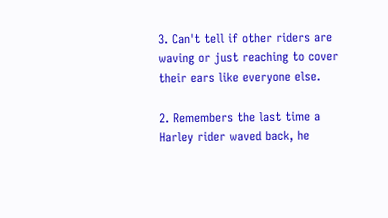3. Can't tell if other riders are waving or just reaching to cover their ears like everyone else.

2. Remembers the last time a Harley rider waved back, he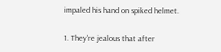impaled his hand on spiked helmet.

1. They're jealous that after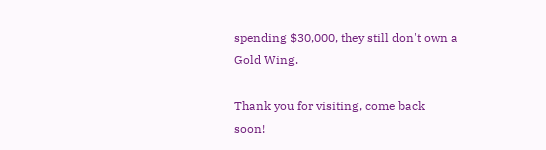spending $30,000, they still don't own a Gold Wing.

Thank you for visiting, come back soon!